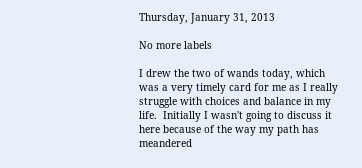Thursday, January 31, 2013

No more labels

I drew the two of wands today, which was a very timely card for me as I really struggle with choices and balance in my life.  Initially I wasn't going to discuss it here because of the way my path has meandered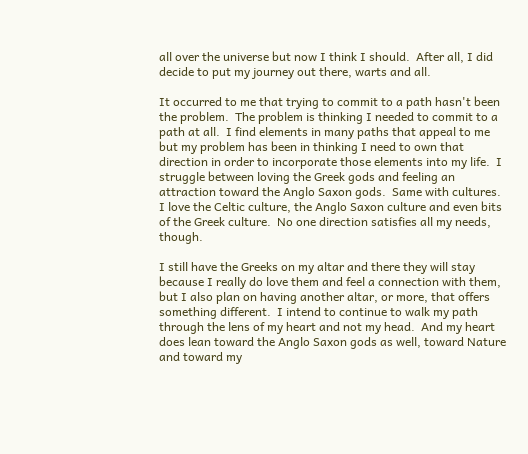all over the universe but now I think I should.  After all, I did decide to put my journey out there, warts and all.

It occurred to me that trying to commit to a path hasn't been the problem.  The problem is thinking I needed to commit to a path at all.  I find elements in many paths that appeal to me but my problem has been in thinking I need to own that direction in order to incorporate those elements into my life.  I struggle between loving the Greek gods and feeling an attraction toward the Anglo Saxon gods.  Same with cultures.  I love the Celtic culture, the Anglo Saxon culture and even bits of the Greek culture.  No one direction satisfies all my needs, though.

I still have the Greeks on my altar and there they will stay because I really do love them and feel a connection with them, but I also plan on having another altar, or more, that offers something different.  I intend to continue to walk my path through the lens of my heart and not my head.  And my heart does lean toward the Anglo Saxon gods as well, toward Nature and toward my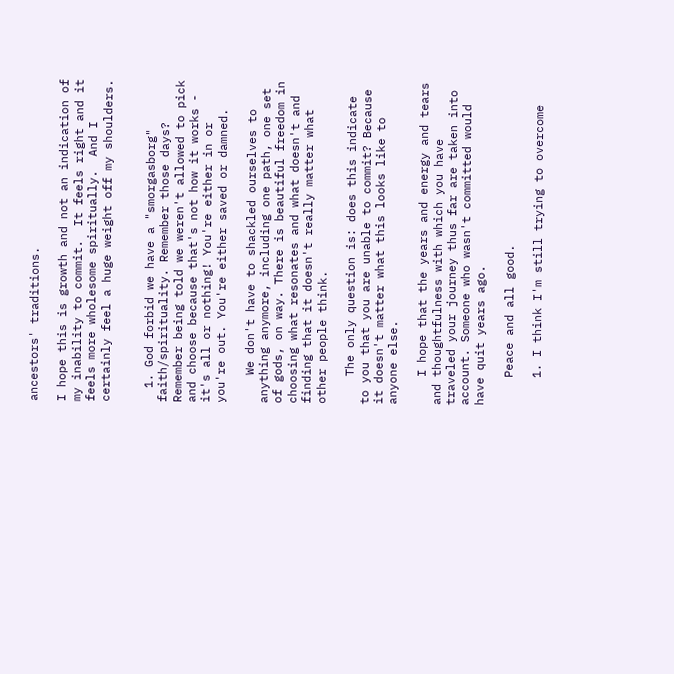ancestors' traditions.

I hope this is growth and not an indication of my inability to commit.  It feels right and it feels more wholesome spiritually.  And I certainly feel a huge weight off my shoulders.


  1. God forbid we have a "smorgasborg" faith/spirituality. Remember those days? Remember being told we weren't allowed to pick and choose because that's not how it works - it's all or nothing! You're either in or you're out. You're either saved or damned.

    We don't have to shackled ourselves to anything anymore, including one path, one set of gods, on way. There is beautiful freedom in choosing what resonates and what doesn't and finding that it doesn't really matter what other people think.

    The only question is: does this indicate to you that you are unable to commit? Because it doesn't matter what this looks like to anyone else.

    I hope that the years and energy and tears and thoughtfulness with which you have traveled your journey thus far are taken into account. Someone who wasn't committed would have quit years ago.

    Peace and all good.

    1. I think I'm still trying to overcome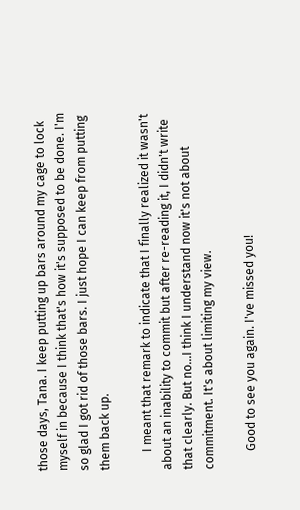those days, Tana. I keep putting up bars around my cage to lock myself in because I think that's how it's supposed to be done. I'm so glad I got rid of those bars. I just hope I can keep from putting them back up.

      I meant that remark to indicate that I finally realized it wasn't about an inability to commit but after re-reading it, I didn't write that clearly. But no...I think I understand now it's not about commitment. It's about limiting my view.

      Good to see you again. I've missed you!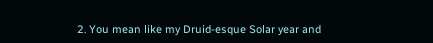2. You mean like my Druid-esque Solar year and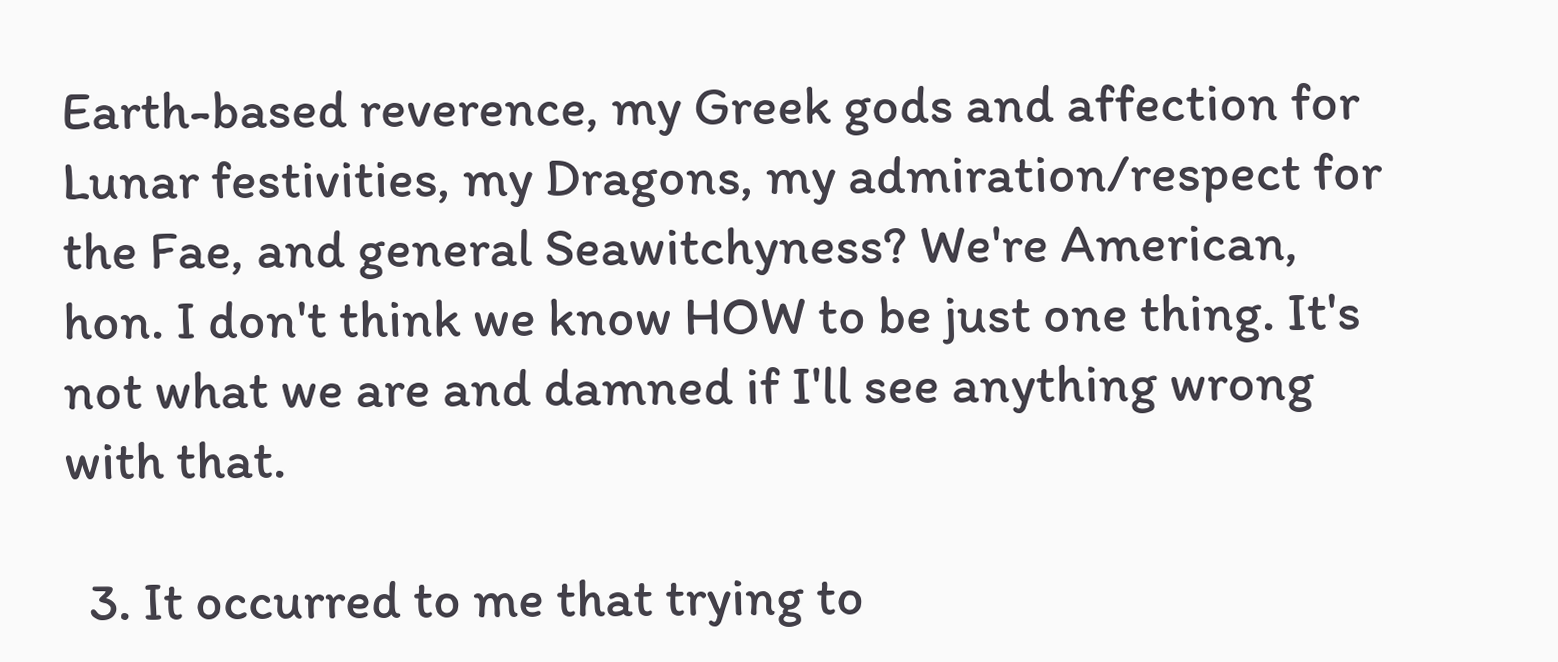Earth-based reverence, my Greek gods and affection for Lunar festivities, my Dragons, my admiration/respect for the Fae, and general Seawitchyness? We're American, hon. I don't think we know HOW to be just one thing. It's not what we are and damned if I'll see anything wrong with that.

  3. It occurred to me that trying to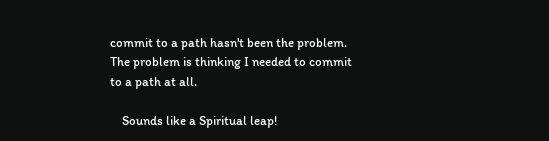commit to a path hasn't been the problem. The problem is thinking I needed to commit to a path at all.

    Sounds like a Spiritual leap!